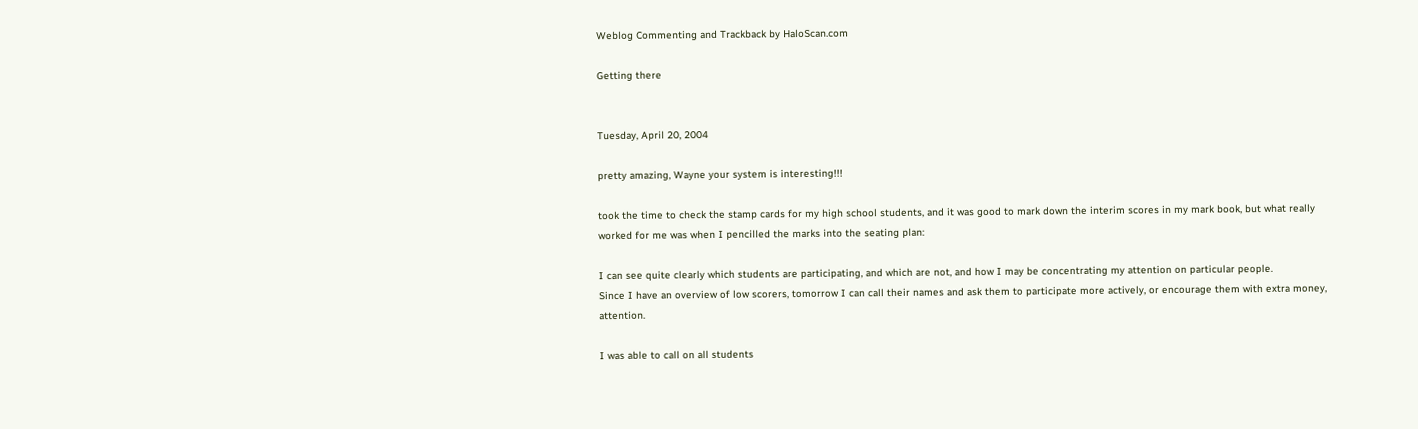Weblog Commenting and Trackback by HaloScan.com

Getting there


Tuesday, April 20, 2004

pretty amazing, Wayne your system is interesting!!!

took the time to check the stamp cards for my high school students, and it was good to mark down the interim scores in my mark book, but what really worked for me was when I pencilled the marks into the seating plan:

I can see quite clearly which students are participating, and which are not, and how I may be concentrating my attention on particular people.
Since I have an overview of low scorers, tomorrow I can call their names and ask them to participate more actively, or encourage them with extra money, attention.

I was able to call on all students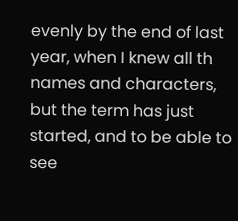evenly by the end of last year, when I knew all th names and characters, but the term has just started, and to be able to see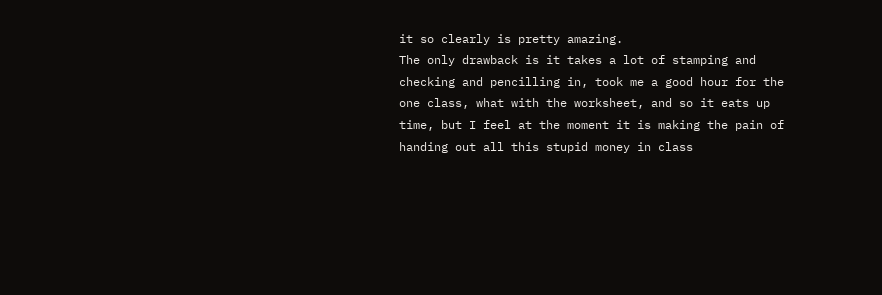it so clearly is pretty amazing.
The only drawback is it takes a lot of stamping and checking and pencilling in, took me a good hour for the one class, what with the worksheet, and so it eats up time, but I feel at the moment it is making the pain of handing out all this stupid money in class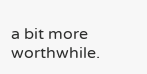a bit more worthwhile.